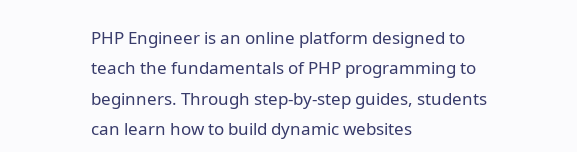PHP Engineer is an online platform designed to teach the fundamentals of PHP programming to beginners. Through step-by-step guides, students can learn how to build dynamic websites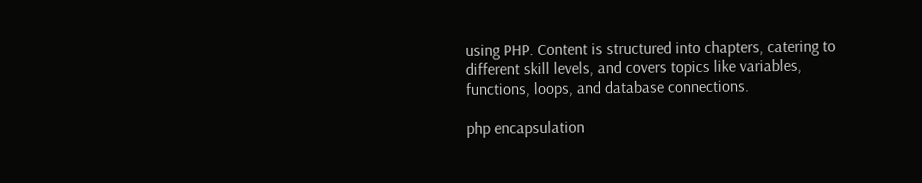using PHP. Content is structured into chapters, catering to different skill levels, and covers topics like variables, functions, loops, and database connections.

php encapsulation